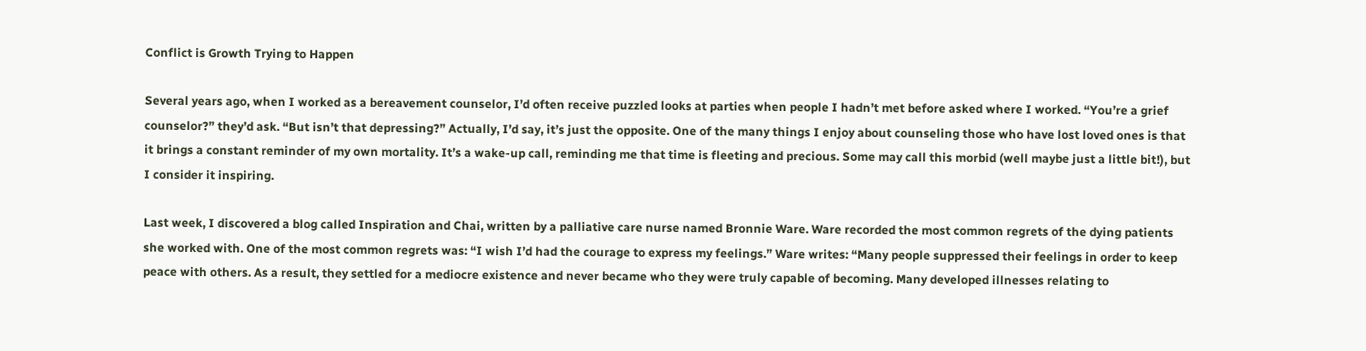Conflict is Growth Trying to Happen

Several years ago, when I worked as a bereavement counselor, I’d often receive puzzled looks at parties when people I hadn’t met before asked where I worked. “You’re a grief counselor?” they’d ask. “But isn’t that depressing?” Actually, I’d say, it’s just the opposite. One of the many things I enjoy about counseling those who have lost loved ones is that it brings a constant reminder of my own mortality. It’s a wake-up call, reminding me that time is fleeting and precious. Some may call this morbid (well maybe just a little bit!), but I consider it inspiring.

Last week, I discovered a blog called Inspiration and Chai, written by a palliative care nurse named Bronnie Ware. Ware recorded the most common regrets of the dying patients she worked with. One of the most common regrets was: “I wish I’d had the courage to express my feelings.” Ware writes: “Many people suppressed their feelings in order to keep peace with others. As a result, they settled for a mediocre existence and never became who they were truly capable of becoming. Many developed illnesses relating to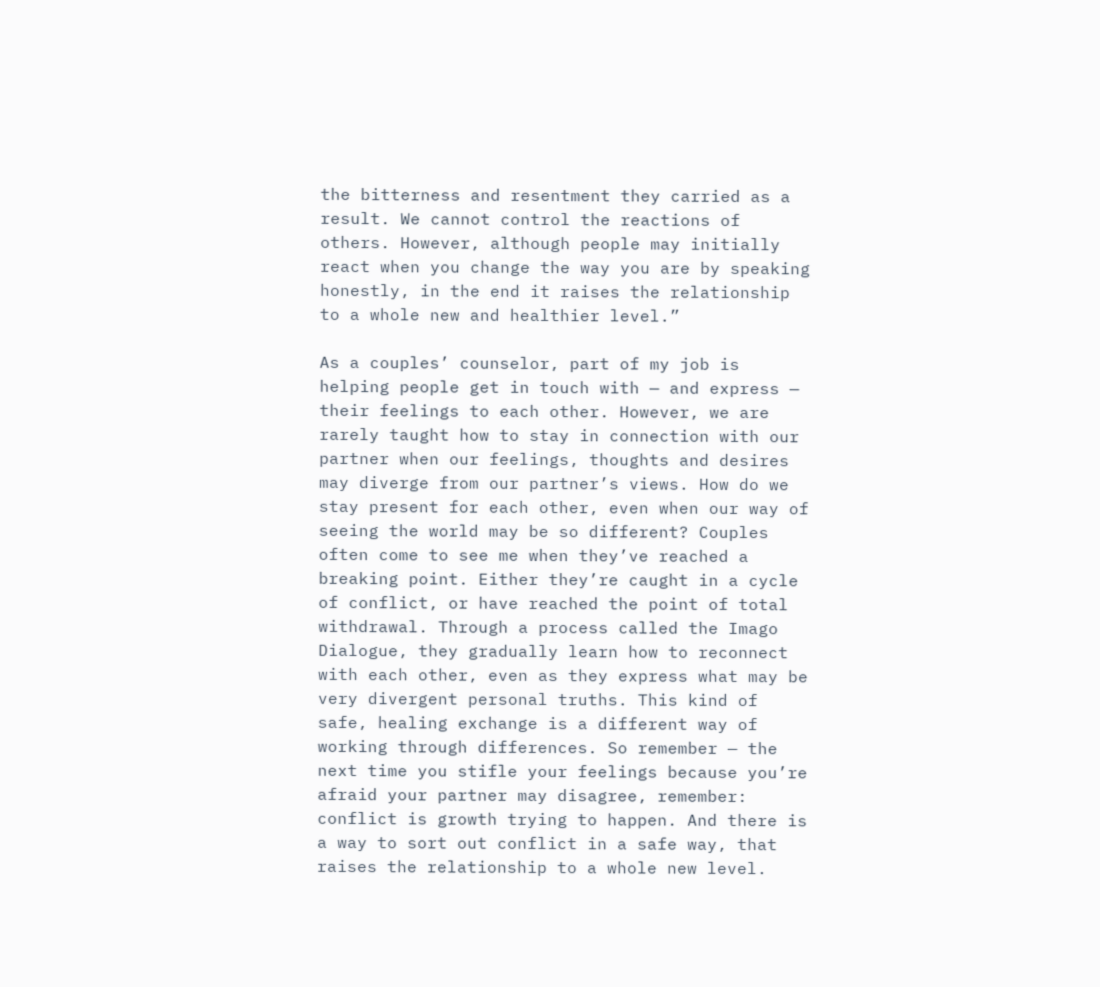the bitterness and resentment they carried as a result. We cannot control the reactions of others. However, although people may initially react when you change the way you are by speaking honestly, in the end it raises the relationship to a whole new and healthier level.”

As a couples’ counselor, part of my job is helping people get in touch with — and express — their feelings to each other. However, we are rarely taught how to stay in connection with our partner when our feelings, thoughts and desires may diverge from our partner’s views. How do we stay present for each other, even when our way of seeing the world may be so different? Couples often come to see me when they’ve reached a breaking point. Either they’re caught in a cycle of conflict, or have reached the point of total withdrawal. Through a process called the Imago Dialogue, they gradually learn how to reconnect with each other, even as they express what may be very divergent personal truths. This kind of safe, healing exchange is a different way of working through differences. So remember — the next time you stifle your feelings because you’re afraid your partner may disagree, remember: conflict is growth trying to happen. And there is a way to sort out conflict in a safe way, that raises the relationship to a whole new level.